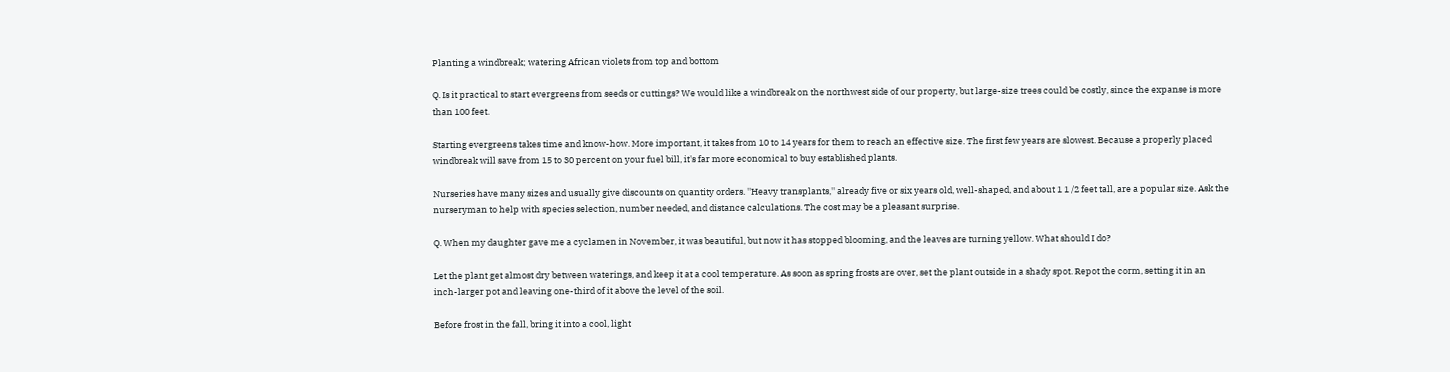Planting a windbreak; watering African violets from top and bottom

Q. Is it practical to start evergreens from seeds or cuttings? We would like a windbreak on the northwest side of our property, but large-size trees could be costly, since the expanse is more than 100 feet.

Starting evergreens takes time and know-how. More important, it takes from 10 to 14 years for them to reach an effective size. The first few years are slowest. Because a properly placed windbreak will save from 15 to 30 percent on your fuel bill, it's far more economical to buy established plants.

Nurseries have many sizes and usually give discounts on quantity orders. ''Heavy transplants,'' already five or six years old, well-shaped, and about 1 1 /2 feet tall, are a popular size. Ask the nurseryman to help with species selection, number needed, and distance calculations. The cost may be a pleasant surprise.

Q. When my daughter gave me a cyclamen in November, it was beautiful, but now it has stopped blooming, and the leaves are turning yellow. What should I do?

Let the plant get almost dry between waterings, and keep it at a cool temperature. As soon as spring frosts are over, set the plant outside in a shady spot. Repot the corm, setting it in an inch-larger pot and leaving one-third of it above the level of the soil.

Before frost in the fall, bring it into a cool, light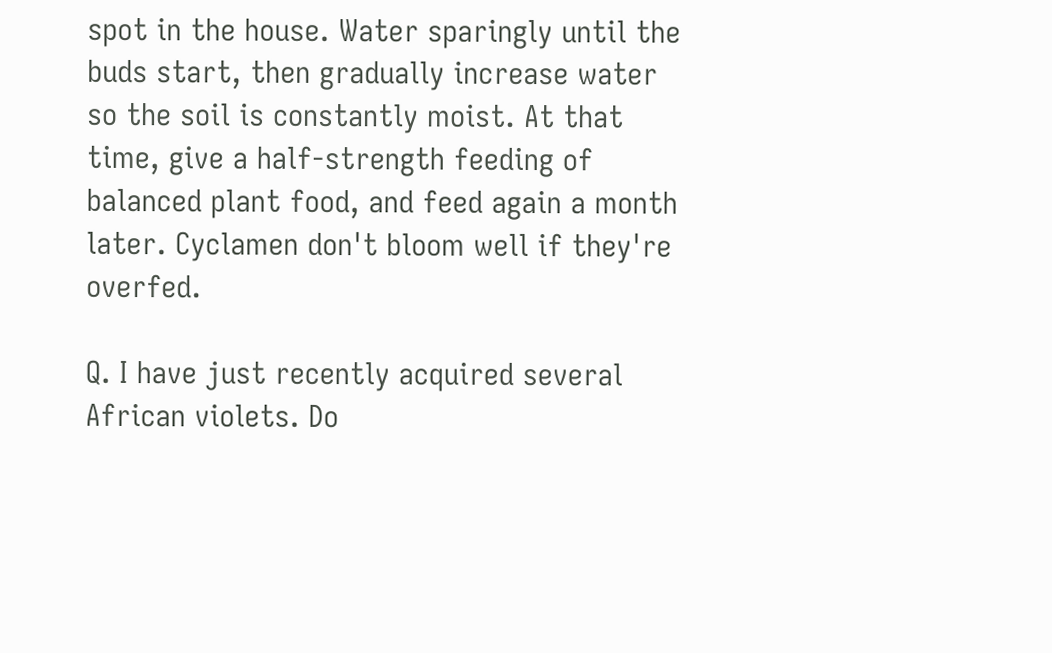spot in the house. Water sparingly until the buds start, then gradually increase water so the soil is constantly moist. At that time, give a half-strength feeding of balanced plant food, and feed again a month later. Cyclamen don't bloom well if they're overfed.

Q. I have just recently acquired several African violets. Do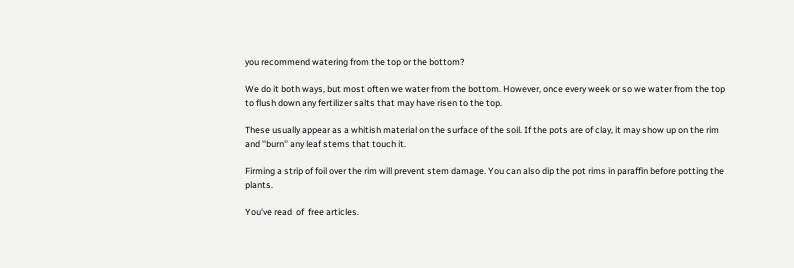you recommend watering from the top or the bottom?

We do it both ways, but most often we water from the bottom. However, once every week or so we water from the top to flush down any fertilizer salts that may have risen to the top.

These usually appear as a whitish material on the surface of the soil. If the pots are of clay, it may show up on the rim and ''burn'' any leaf stems that touch it.

Firming a strip of foil over the rim will prevent stem damage. You can also dip the pot rims in paraffin before potting the plants.

You've read  of  free articles.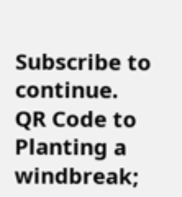Subscribe to continue.
QR Code to Planting a windbreak;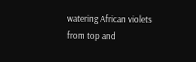watering African violets from top and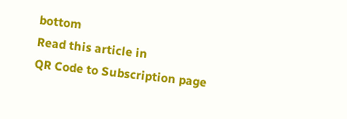bottom
Read this article in
QR Code to Subscription page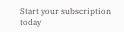Start your subscription today